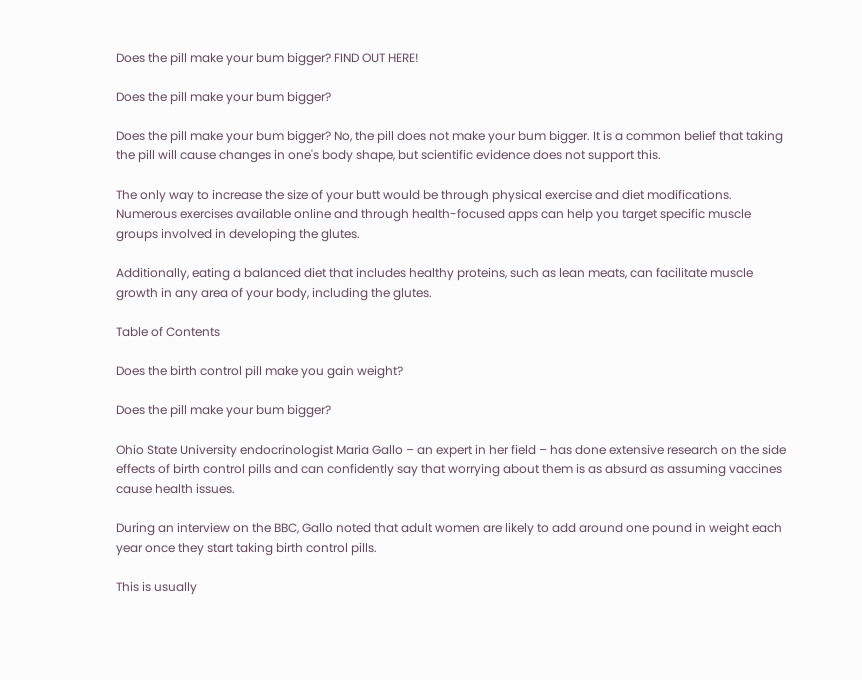Does the pill make your bum bigger? FIND OUT HERE!

Does the pill make your bum bigger?

Does the pill make your bum bigger? No, the pill does not make your bum bigger. It is a common belief that taking the pill will cause changes in one's body shape, but scientific evidence does not support this.

The only way to increase the size of your butt would be through physical exercise and diet modifications. Numerous exercises available online and through health-focused apps can help you target specific muscle groups involved in developing the glutes.

Additionally, eating a balanced diet that includes healthy proteins, such as lean meats, can facilitate muscle growth in any area of your body, including the glutes.

Table of Contents

Does the birth control pill make you gain weight?

Does the pill make your bum bigger?

Ohio State University endocrinologist Maria Gallo – an expert in her field – has done extensive research on the side effects of birth control pills and can confidently say that worrying about them is as absurd as assuming vaccines cause health issues.

During an interview on the BBC, Gallo noted that adult women are likely to add around one pound in weight each year once they start taking birth control pills.

This is usually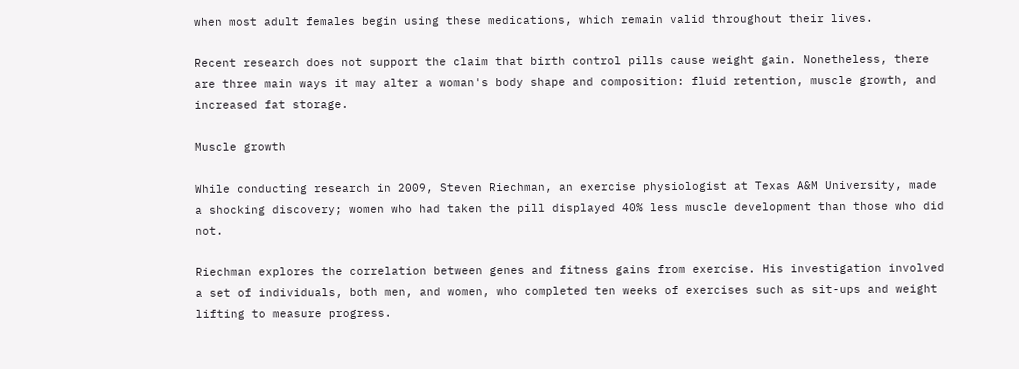when most adult females begin using these medications, which remain valid throughout their lives.

Recent research does not support the claim that birth control pills cause weight gain. Nonetheless, there are three main ways it may alter a woman's body shape and composition: fluid retention, muscle growth, and increased fat storage.

Muscle growth

While conducting research in 2009, Steven Riechman, an exercise physiologist at Texas A&M University, made a shocking discovery; women who had taken the pill displayed 40% less muscle development than those who did not.

Riechman explores the correlation between genes and fitness gains from exercise. His investigation involved a set of individuals, both men, and women, who completed ten weeks of exercises such as sit-ups and weight lifting to measure progress.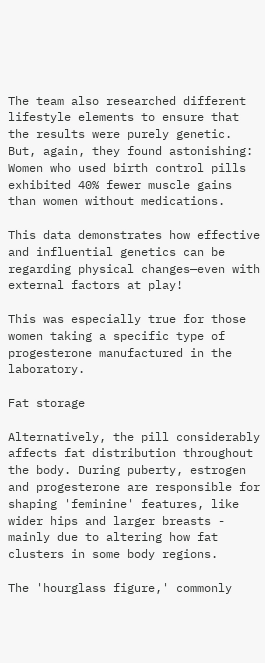The team also researched different lifestyle elements to ensure that the results were purely genetic. But, again, they found astonishing: Women who used birth control pills exhibited 40% fewer muscle gains than women without medications.

This data demonstrates how effective and influential genetics can be regarding physical changes—even with external factors at play!

This was especially true for those women taking a specific type of progesterone manufactured in the laboratory.

Fat storage

Alternatively, the pill considerably affects fat distribution throughout the body. During puberty, estrogen and progesterone are responsible for shaping 'feminine' features, like wider hips and larger breasts - mainly due to altering how fat clusters in some body regions.

The 'hourglass figure,' commonly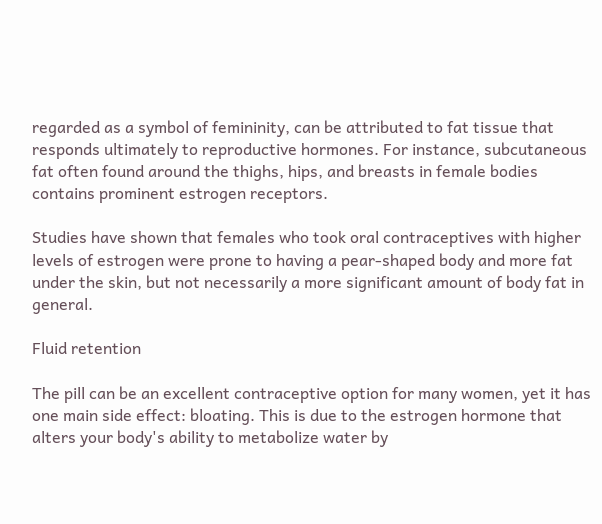regarded as a symbol of femininity, can be attributed to fat tissue that responds ultimately to reproductive hormones. For instance, subcutaneous fat often found around the thighs, hips, and breasts in female bodies contains prominent estrogen receptors.

Studies have shown that females who took oral contraceptives with higher levels of estrogen were prone to having a pear-shaped body and more fat under the skin, but not necessarily a more significant amount of body fat in general.

Fluid retention

The pill can be an excellent contraceptive option for many women, yet it has one main side effect: bloating. This is due to the estrogen hormone that alters your body's ability to metabolize water by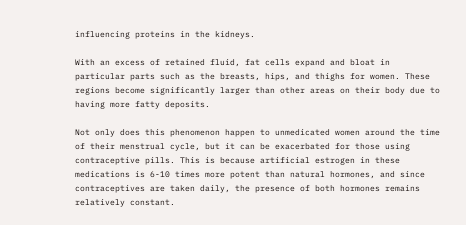influencing proteins in the kidneys.

With an excess of retained fluid, fat cells expand and bloat in particular parts such as the breasts, hips, and thighs for women. These regions become significantly larger than other areas on their body due to having more fatty deposits.

Not only does this phenomenon happen to unmedicated women around the time of their menstrual cycle, but it can be exacerbated for those using contraceptive pills. This is because artificial estrogen in these medications is 6-10 times more potent than natural hormones, and since contraceptives are taken daily, the presence of both hormones remains relatively constant.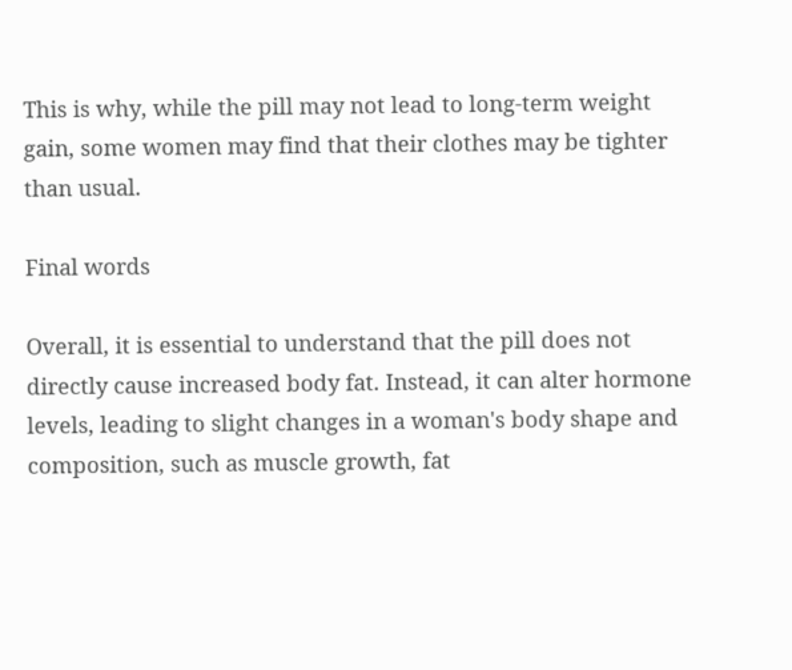This is why, while the pill may not lead to long-term weight gain, some women may find that their clothes may be tighter than usual.

Final words

Overall, it is essential to understand that the pill does not directly cause increased body fat. Instead, it can alter hormone levels, leading to slight changes in a woman's body shape and composition, such as muscle growth, fat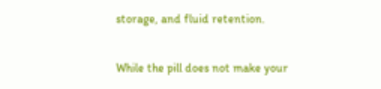storage, and fluid retention.

While the pill does not make your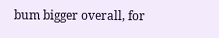bum bigger overall, for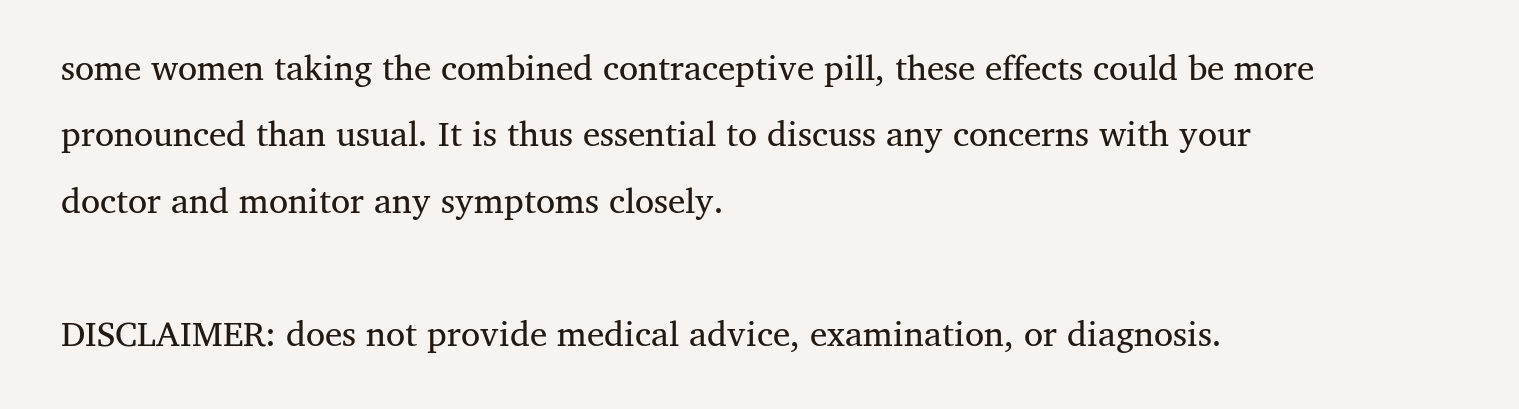some women taking the combined contraceptive pill, these effects could be more pronounced than usual. It is thus essential to discuss any concerns with your doctor and monitor any symptoms closely.

DISCLAIMER: does not provide medical advice, examination, or diagnosis.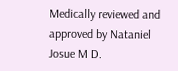Medically reviewed and approved by Nataniel Josue M D.